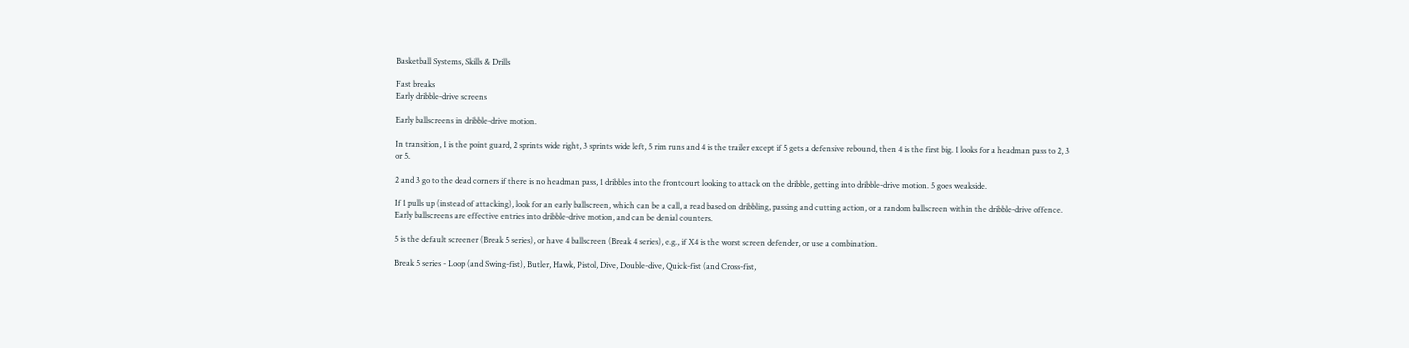Basketball Systems, Skills & Drills

Fast breaks
Early dribble-drive screens

Early ballscreens in dribble-drive motion.

In transition, 1 is the point guard, 2 sprints wide right, 3 sprints wide left, 5 rim runs and 4 is the trailer except if 5 gets a defensive rebound, then 4 is the first big. 1 looks for a headman pass to 2, 3 or 5.

2 and 3 go to the dead corners if there is no headman pass, 1 dribbles into the frontcourt looking to attack on the dribble, getting into dribble-drive motion. 5 goes weakside.

If 1 pulls up (instead of attacking), look for an early ballscreen, which can be a call, a read based on dribbling, passing and cutting action, or a random ballscreen within the dribble-drive offence. Early ballscreens are effective entries into dribble-drive motion, and can be denial counters.

5 is the default screener (Break 5 series), or have 4 ballscreen (Break 4 series), e.g., if X4 is the worst screen defender, or use a combination.

Break 5 series - Loop (and Swing-fist), Butler, Hawk, Pistol, Dive, Double-dive, Quick-fist (and Cross-fist,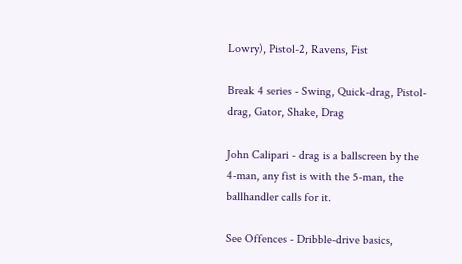Lowry), Pistol-2, Ravens, Fist

Break 4 series - Swing, Quick-drag, Pistol-drag, Gator, Shake, Drag

John Calipari - drag is a ballscreen by the 4-man, any fist is with the 5-man, the ballhandler calls for it.

See Offences - Dribble-drive basics,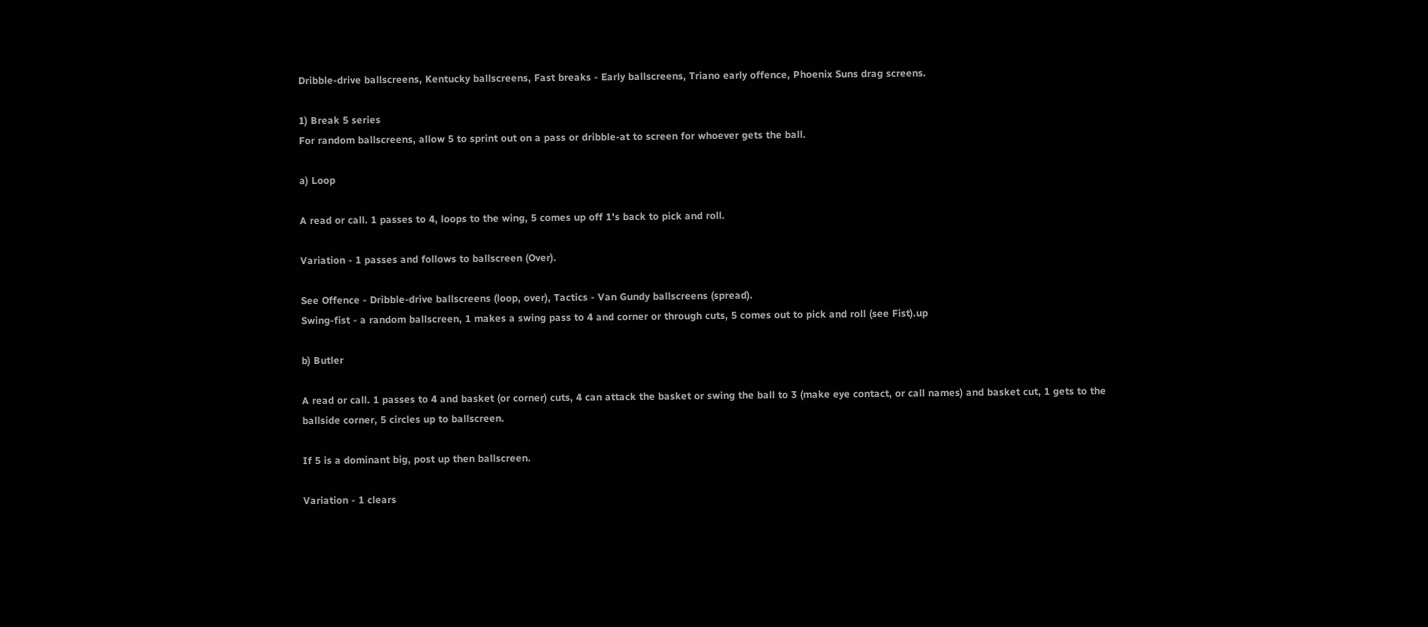Dribble-drive ballscreens, Kentucky ballscreens, Fast breaks - Early ballscreens, Triano early offence, Phoenix Suns drag screens.

1) Break 5 series
For random ballscreens, allow 5 to sprint out on a pass or dribble-at to screen for whoever gets the ball.

a) Loop

A read or call. 1 passes to 4, loops to the wing, 5 comes up off 1's back to pick and roll.

Variation - 1 passes and follows to ballscreen (Over).

See Offence - Dribble-drive ballscreens (loop, over), Tactics - Van Gundy ballscreens (spread).
Swing-fist - a random ballscreen, 1 makes a swing pass to 4 and corner or through cuts, 5 comes out to pick and roll (see Fist).up

b) Butler

A read or call. 1 passes to 4 and basket (or corner) cuts, 4 can attack the basket or swing the ball to 3 (make eye contact, or call names) and basket cut, 1 gets to the ballside corner, 5 circles up to ballscreen.

If 5 is a dominant big, post up then ballscreen.

Variation - 1 clears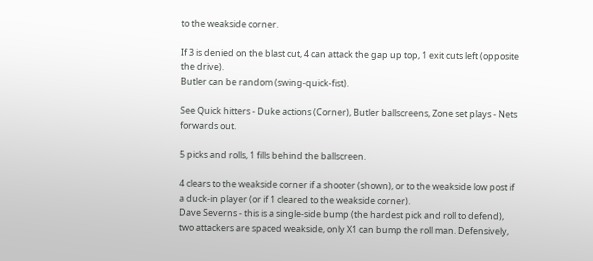to the weakside corner.

If 3 is denied on the blast cut, 4 can attack the gap up top, 1 exit cuts left (opposite the drive).
Butler can be random (swing-quick-fist).

See Quick hitters - Duke actions (Corner), Butler ballscreens, Zone set plays - Nets forwards out.

5 picks and rolls, 1 fills behind the ballscreen.

4 clears to the weakside corner if a shooter (shown), or to the weakside low post if a duck-in player (or if 1 cleared to the weakside corner).
Dave Severns - this is a single-side bump (the hardest pick and roll to defend), two attackers are spaced weakside, only X1 can bump the roll man. Defensively,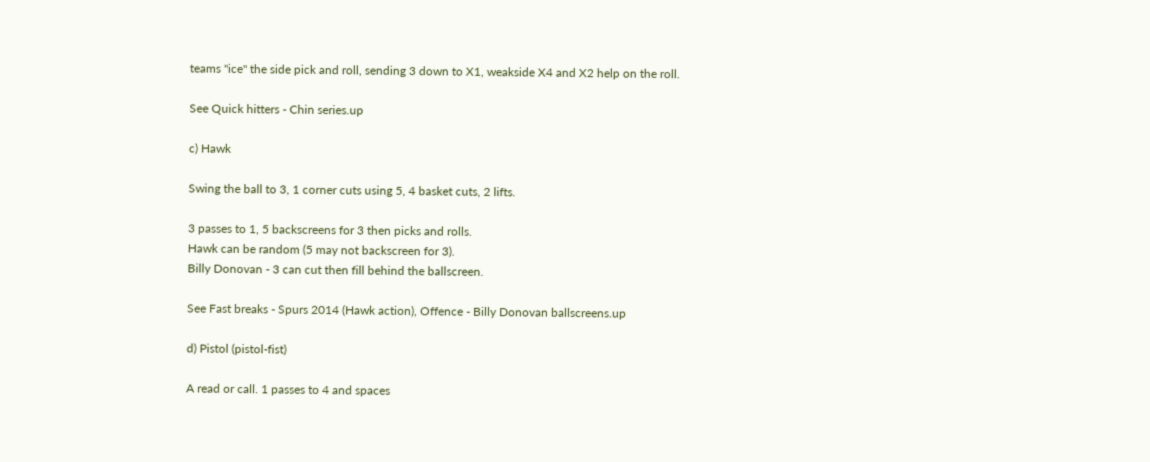teams "ice" the side pick and roll, sending 3 down to X1, weakside X4 and X2 help on the roll.

See Quick hitters - Chin series.up

c) Hawk

Swing the ball to 3, 1 corner cuts using 5, 4 basket cuts, 2 lifts.

3 passes to 1, 5 backscreens for 3 then picks and rolls.
Hawk can be random (5 may not backscreen for 3).
Billy Donovan - 3 can cut then fill behind the ballscreen.

See Fast breaks - Spurs 2014 (Hawk action), Offence - Billy Donovan ballscreens.up

d) Pistol (pistol-fist)

A read or call. 1 passes to 4 and spaces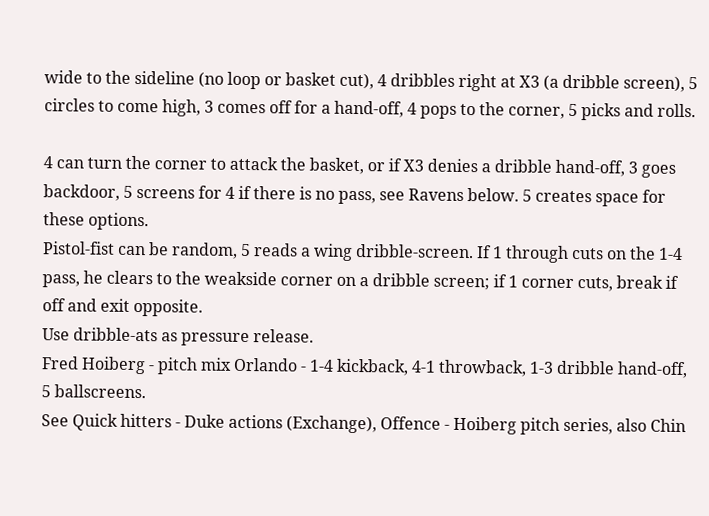wide to the sideline (no loop or basket cut), 4 dribbles right at X3 (a dribble screen), 5 circles to come high, 3 comes off for a hand-off, 4 pops to the corner, 5 picks and rolls.

4 can turn the corner to attack the basket, or if X3 denies a dribble hand-off, 3 goes backdoor, 5 screens for 4 if there is no pass, see Ravens below. 5 creates space for these options.
Pistol-fist can be random, 5 reads a wing dribble-screen. If 1 through cuts on the 1-4 pass, he clears to the weakside corner on a dribble screen; if 1 corner cuts, break if off and exit opposite.
Use dribble-ats as pressure release.
Fred Hoiberg - pitch mix Orlando - 1-4 kickback, 4-1 throwback, 1-3 dribble hand-off, 5 ballscreens.
See Quick hitters - Duke actions (Exchange), Offence - Hoiberg pitch series, also Chin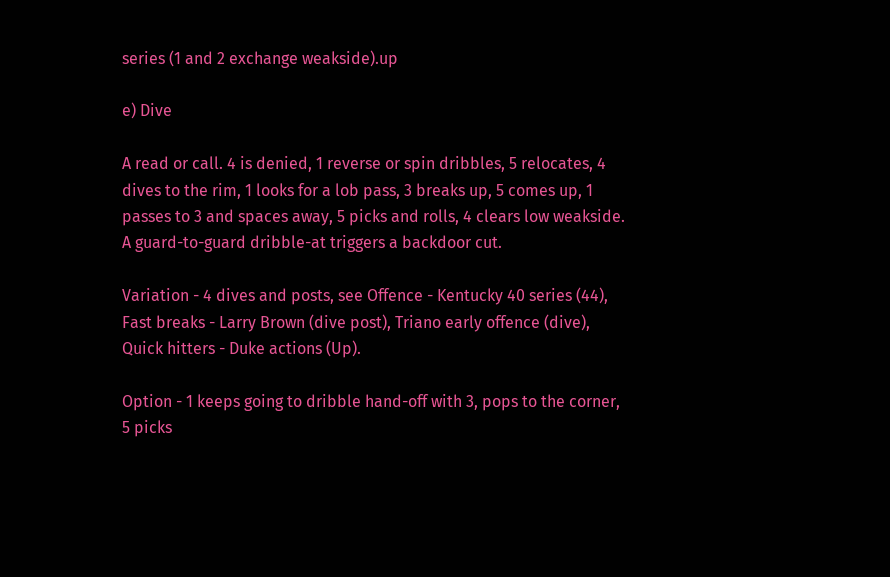series (1 and 2 exchange weakside).up

e) Dive

A read or call. 4 is denied, 1 reverse or spin dribbles, 5 relocates, 4 dives to the rim, 1 looks for a lob pass, 3 breaks up, 5 comes up, 1 passes to 3 and spaces away, 5 picks and rolls, 4 clears low weakside.
A guard-to-guard dribble-at triggers a backdoor cut.

Variation - 4 dives and posts, see Offence - Kentucky 40 series (44), Fast breaks - Larry Brown (dive post), Triano early offence (dive), Quick hitters - Duke actions (Up).

Option - 1 keeps going to dribble hand-off with 3, pops to the corner, 5 picks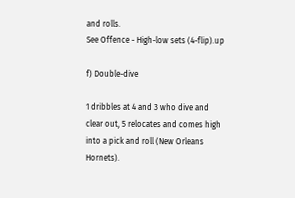and rolls.
See Offence - High-low sets (4-flip).up

f) Double-dive

1 dribbles at 4 and 3 who dive and clear out, 5 relocates and comes high into a pick and roll (New Orleans Hornets).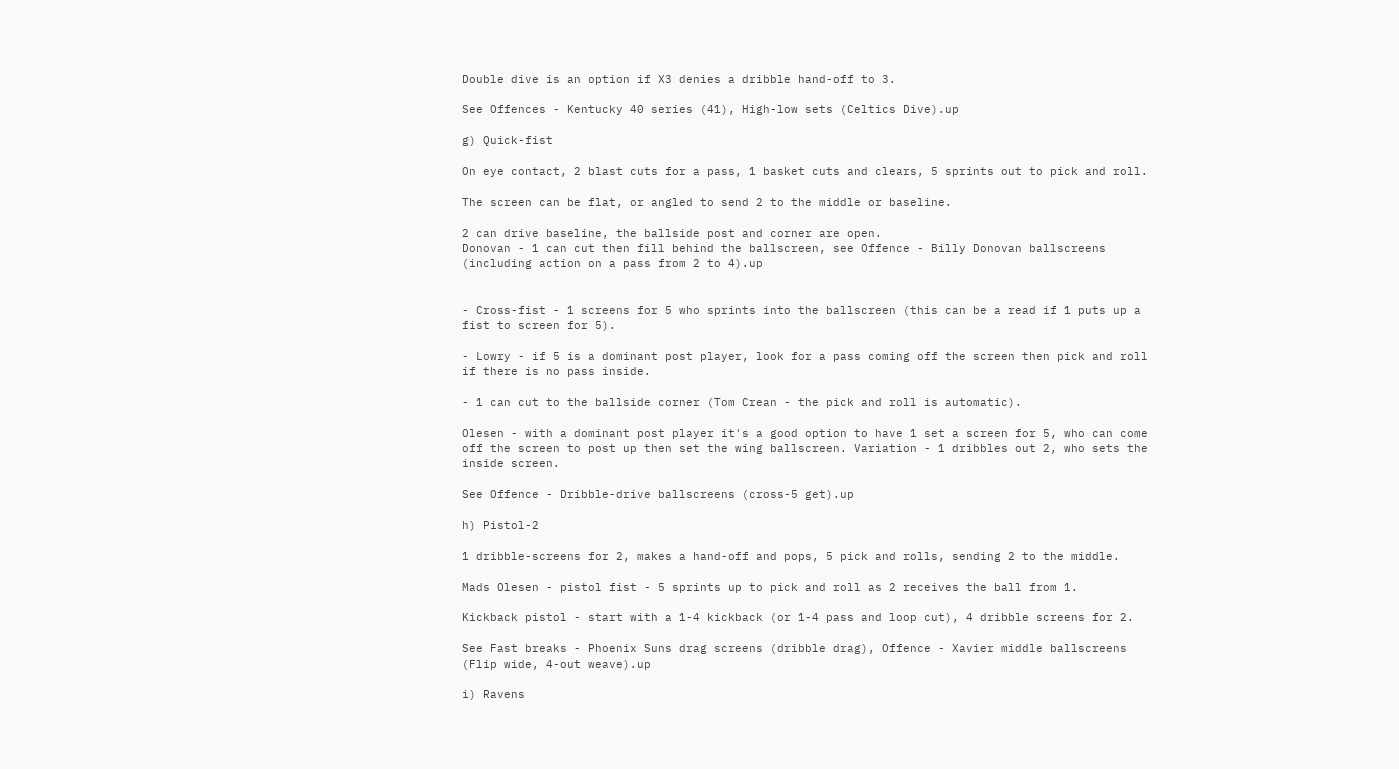Double dive is an option if X3 denies a dribble hand-off to 3.

See Offences - Kentucky 40 series (41), High-low sets (Celtics Dive).up

g) Quick-fist

On eye contact, 2 blast cuts for a pass, 1 basket cuts and clears, 5 sprints out to pick and roll.

The screen can be flat, or angled to send 2 to the middle or baseline.

2 can drive baseline, the ballside post and corner are open.
Donovan - 1 can cut then fill behind the ballscreen, see Offence - Billy Donovan ballscreens (including action on a pass from 2 to 4).up


- Cross-fist - 1 screens for 5 who sprints into the ballscreen (this can be a read if 1 puts up a fist to screen for 5).

- Lowry - if 5 is a dominant post player, look for a pass coming off the screen then pick and roll if there is no pass inside.

- 1 can cut to the ballside corner (Tom Crean - the pick and roll is automatic).

Olesen - with a dominant post player it's a good option to have 1 set a screen for 5, who can come off the screen to post up then set the wing ballscreen. Variation - 1 dribbles out 2, who sets the inside screen.

See Offence - Dribble-drive ballscreens (cross-5 get).up

h) Pistol-2

1 dribble-screens for 2, makes a hand-off and pops, 5 pick and rolls, sending 2 to the middle.

Mads Olesen - pistol fist - 5 sprints up to pick and roll as 2 receives the ball from 1.

Kickback pistol - start with a 1-4 kickback (or 1-4 pass and loop cut), 4 dribble screens for 2.

See Fast breaks - Phoenix Suns drag screens (dribble drag), Offence - Xavier middle ballscreens (Flip wide, 4-out weave).up

i) Ravens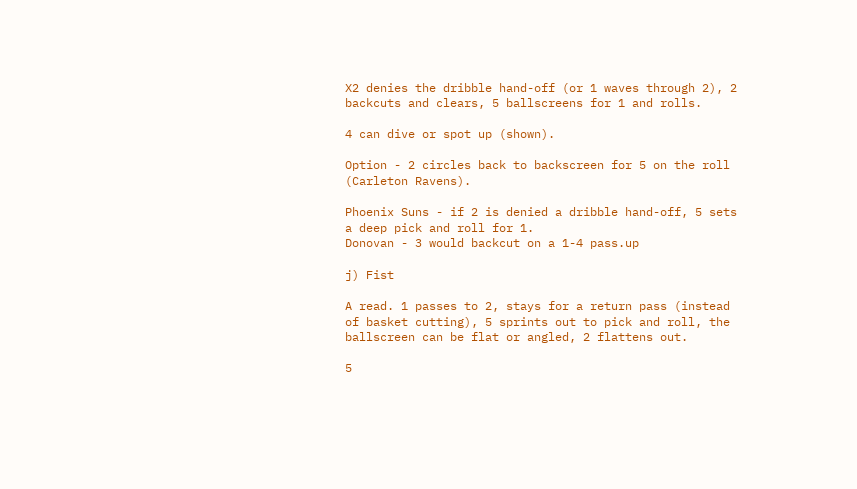X2 denies the dribble hand-off (or 1 waves through 2), 2 backcuts and clears, 5 ballscreens for 1 and rolls.

4 can dive or spot up (shown).

Option - 2 circles back to backscreen for 5 on the roll (Carleton Ravens).

Phoenix Suns - if 2 is denied a dribble hand-off, 5 sets a deep pick and roll for 1.
Donovan - 3 would backcut on a 1-4 pass.up

j) Fist

A read. 1 passes to 2, stays for a return pass (instead of basket cutting), 5 sprints out to pick and roll, the ballscreen can be flat or angled, 2 flattens out.

5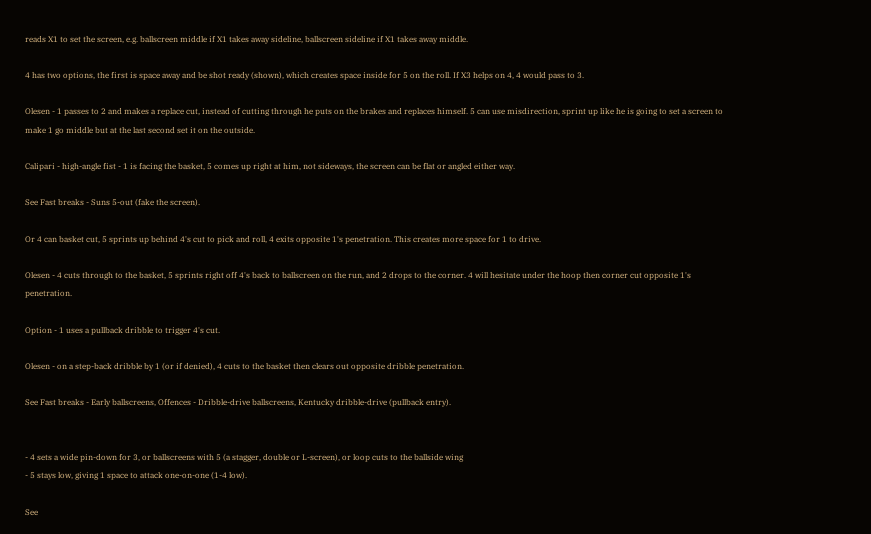reads X1 to set the screen, e.g. ballscreen middle if X1 takes away sideline, ballscreen sideline if X1 takes away middle.

4 has two options, the first is space away and be shot ready (shown), which creates space inside for 5 on the roll. If X3 helps on 4, 4 would pass to 3.

Olesen - 1 passes to 2 and makes a replace cut, instead of cutting through he puts on the brakes and replaces himself. 5 can use misdirection, sprint up like he is going to set a screen to make 1 go middle but at the last second set it on the outside.

Calipari - high-angle fist - 1 is facing the basket, 5 comes up right at him, not sideways, the screen can be flat or angled either way.

See Fast breaks - Suns 5-out (fake the screen).

Or 4 can basket cut, 5 sprints up behind 4's cut to pick and roll, 4 exits opposite 1's penetration. This creates more space for 1 to drive.

Olesen - 4 cuts through to the basket, 5 sprints right off 4's back to ballscreen on the run, and 2 drops to the corner. 4 will hesitate under the hoop then corner cut opposite 1's penetration.

Option - 1 uses a pullback dribble to trigger 4's cut.

Olesen - on a step-back dribble by 1 (or if denied), 4 cuts to the basket then clears out opposite dribble penetration.

See Fast breaks - Early ballscreens, Offences - Dribble-drive ballscreens, Kentucky dribble-drive (pullback entry).


- 4 sets a wide pin-down for 3, or ballscreens with 5 (a stagger, double or L-screen), or loop cuts to the ballside wing
- 5 stays low, giving 1 space to attack one-on-one (1-4 low).

See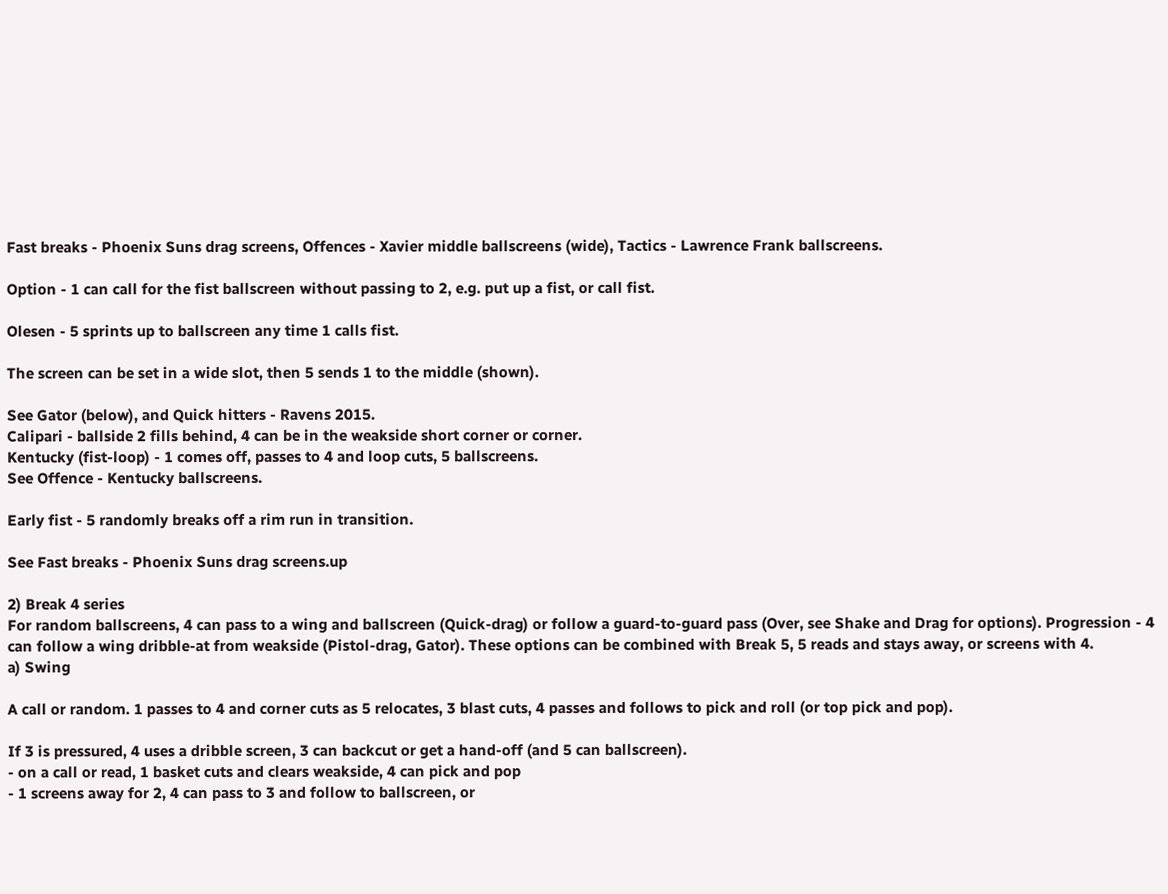Fast breaks - Phoenix Suns drag screens, Offences - Xavier middle ballscreens (wide), Tactics - Lawrence Frank ballscreens.

Option - 1 can call for the fist ballscreen without passing to 2, e.g. put up a fist, or call fist.

Olesen - 5 sprints up to ballscreen any time 1 calls fist.

The screen can be set in a wide slot, then 5 sends 1 to the middle (shown).

See Gator (below), and Quick hitters - Ravens 2015.
Calipari - ballside 2 fills behind, 4 can be in the weakside short corner or corner.
Kentucky (fist-loop) - 1 comes off, passes to 4 and loop cuts, 5 ballscreens.
See Offence - Kentucky ballscreens.

Early fist - 5 randomly breaks off a rim run in transition.

See Fast breaks - Phoenix Suns drag screens.up

2) Break 4 series
For random ballscreens, 4 can pass to a wing and ballscreen (Quick-drag) or follow a guard-to-guard pass (Over, see Shake and Drag for options). Progression - 4 can follow a wing dribble-at from weakside (Pistol-drag, Gator). These options can be combined with Break 5, 5 reads and stays away, or screens with 4.
a) Swing

A call or random. 1 passes to 4 and corner cuts as 5 relocates, 3 blast cuts, 4 passes and follows to pick and roll (or top pick and pop).

If 3 is pressured, 4 uses a dribble screen, 3 can backcut or get a hand-off (and 5 can ballscreen).
- on a call or read, 1 basket cuts and clears weakside, 4 can pick and pop
- 1 screens away for 2, 4 can pass to 3 and follow to ballscreen, or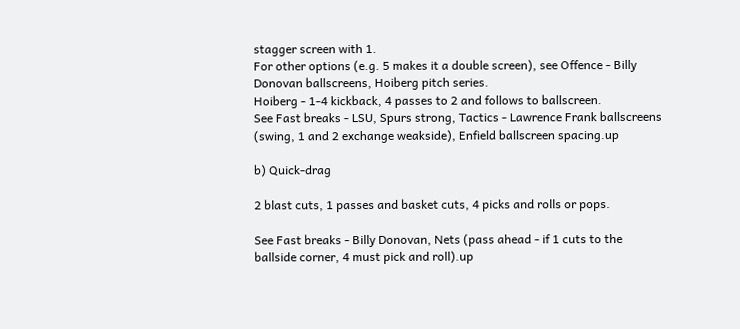stagger screen with 1.
For other options (e.g. 5 makes it a double screen), see Offence - Billy Donovan ballscreens, Hoiberg pitch series.
Hoiberg - 1-4 kickback, 4 passes to 2 and follows to ballscreen.
See Fast breaks - LSU, Spurs strong, Tactics - Lawrence Frank ballscreens (swing, 1 and 2 exchange weakside), Enfield ballscreen spacing.up

b) Quick-drag

2 blast cuts, 1 passes and basket cuts, 4 picks and rolls or pops.

See Fast breaks - Billy Donovan, Nets (pass ahead - if 1 cuts to the ballside corner, 4 must pick and roll).up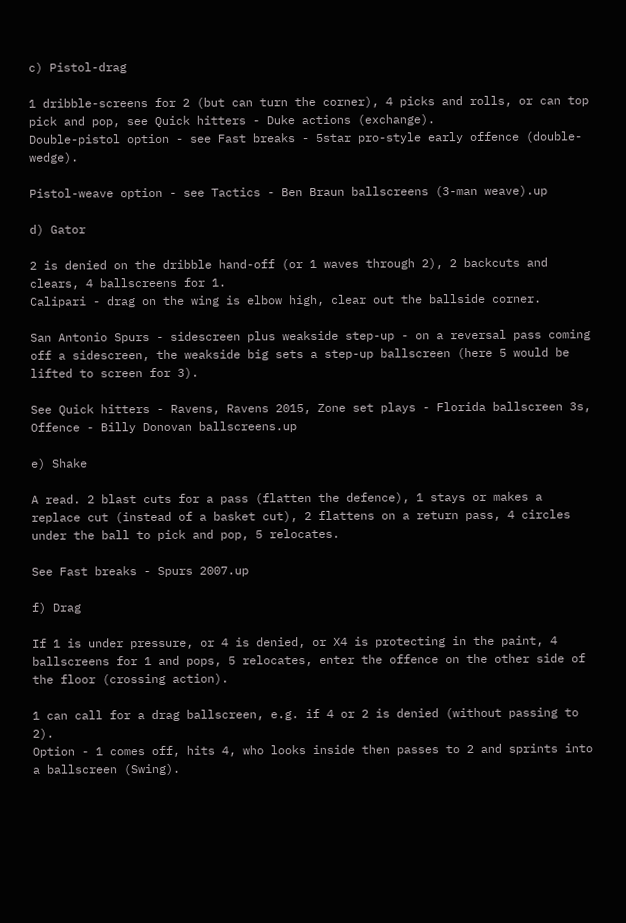c) Pistol-drag

1 dribble-screens for 2 (but can turn the corner), 4 picks and rolls, or can top pick and pop, see Quick hitters - Duke actions (exchange).
Double-pistol option - see Fast breaks - 5star pro-style early offence (double-wedge).

Pistol-weave option - see Tactics - Ben Braun ballscreens (3-man weave).up

d) Gator

2 is denied on the dribble hand-off (or 1 waves through 2), 2 backcuts and clears, 4 ballscreens for 1.
Calipari - drag on the wing is elbow high, clear out the ballside corner.

San Antonio Spurs - sidescreen plus weakside step-up - on a reversal pass coming off a sidescreen, the weakside big sets a step-up ballscreen (here 5 would be lifted to screen for 3).

See Quick hitters - Ravens, Ravens 2015, Zone set plays - Florida ballscreen 3s, Offence - Billy Donovan ballscreens.up

e) Shake

A read. 2 blast cuts for a pass (flatten the defence), 1 stays or makes a replace cut (instead of a basket cut), 2 flattens on a return pass, 4 circles under the ball to pick and pop, 5 relocates.

See Fast breaks - Spurs 2007.up

f) Drag

If 1 is under pressure, or 4 is denied, or X4 is protecting in the paint, 4 ballscreens for 1 and pops, 5 relocates, enter the offence on the other side of the floor (crossing action).

1 can call for a drag ballscreen, e.g. if 4 or 2 is denied (without passing to 2).
Option - 1 comes off, hits 4, who looks inside then passes to 2 and sprints into a ballscreen (Swing).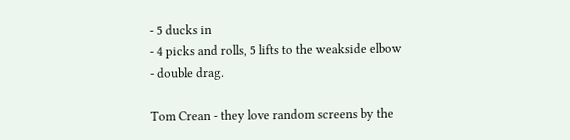- 5 ducks in
- 4 picks and rolls, 5 lifts to the weakside elbow
- double drag.

Tom Crean - they love random screens by the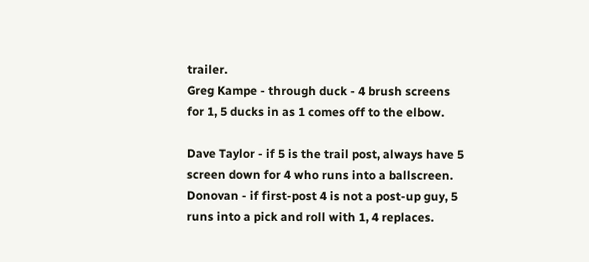trailer.
Greg Kampe - through duck - 4 brush screens for 1, 5 ducks in as 1 comes off to the elbow.

Dave Taylor - if 5 is the trail post, always have 5 screen down for 4 who runs into a ballscreen.
Donovan - if first-post 4 is not a post-up guy, 5 runs into a pick and roll with 1, 4 replaces.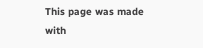This page was made with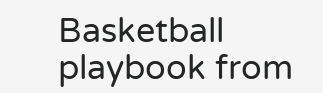Basketball playbook from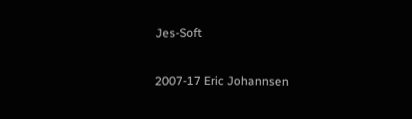Jes-Soft

2007-17 Eric Johannsen